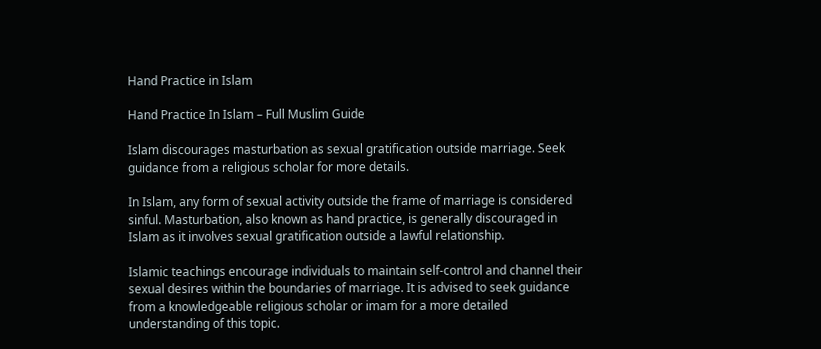Hand Practice in Islam

Hand Practice In Islam – Full Muslim Guide

Islam discourages masturbation as sexual gratification outside marriage. Seek guidance from a religious scholar for more details.

In Islam, any form of sexual activity outside the frame of marriage is considered sinful. Masturbation, also known as hand practice, is generally discouraged in Islam as it involves sexual gratification outside a lawful relationship.

Islamic teachings encourage individuals to maintain self-control and channel their sexual desires within the boundaries of marriage. It is advised to seek guidance from a knowledgeable religious scholar or imam for a more detailed understanding of this topic.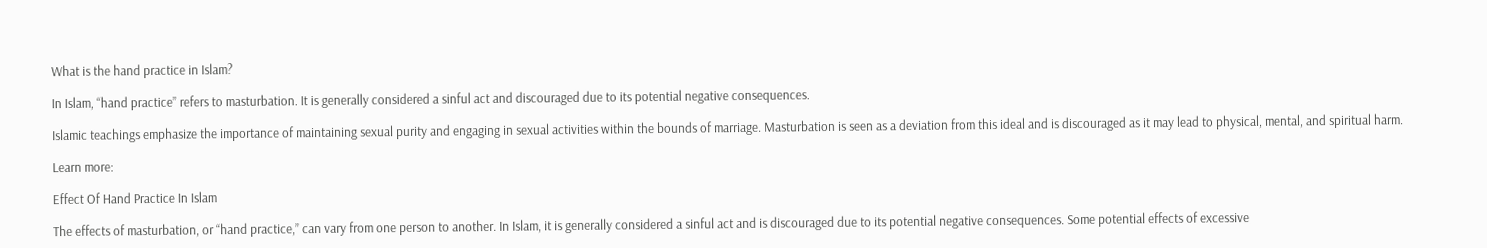What is the hand practice in Islam?

In Islam, “hand practice” refers to masturbation. It is generally considered a sinful act and discouraged due to its potential negative consequences.

Islamic teachings emphasize the importance of maintaining sexual purity and engaging in sexual activities within the bounds of marriage. Masturbation is seen as a deviation from this ideal and is discouraged as it may lead to physical, mental, and spiritual harm.

Learn more:

Effect Of Hand Practice In Islam

The effects of masturbation, or “hand practice,” can vary from one person to another. In Islam, it is generally considered a sinful act and is discouraged due to its potential negative consequences. Some potential effects of excessive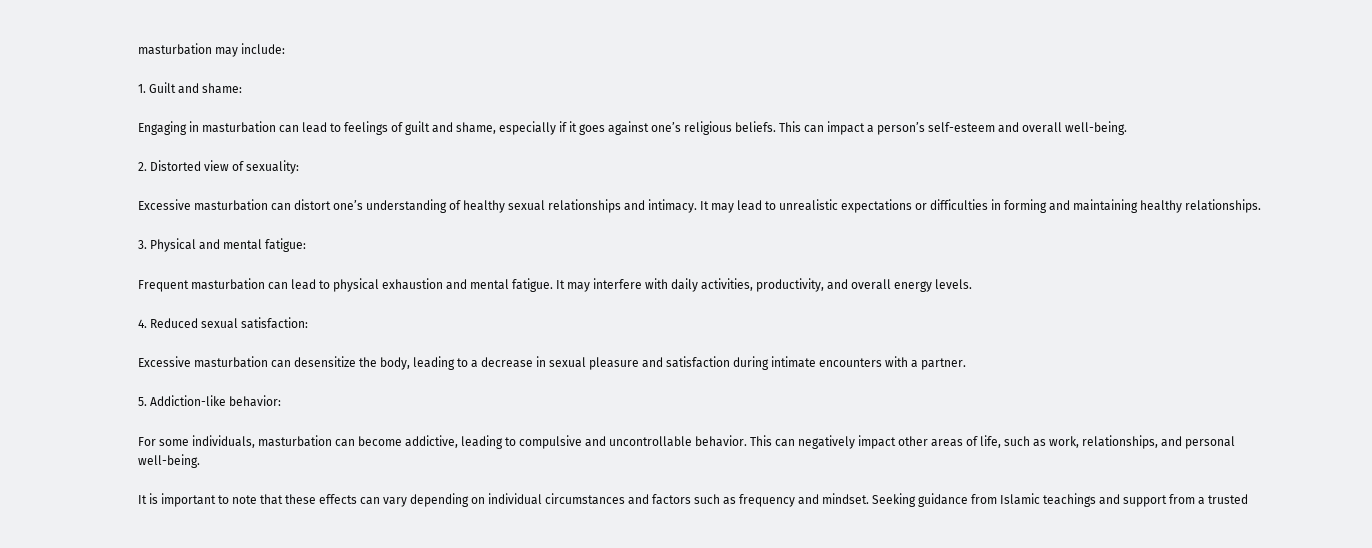masturbation may include:

1. Guilt and shame:

Engaging in masturbation can lead to feelings of guilt and shame, especially if it goes against one’s religious beliefs. This can impact a person’s self-esteem and overall well-being.

2. Distorted view of sexuality:

Excessive masturbation can distort one’s understanding of healthy sexual relationships and intimacy. It may lead to unrealistic expectations or difficulties in forming and maintaining healthy relationships.

3. Physical and mental fatigue:

Frequent masturbation can lead to physical exhaustion and mental fatigue. It may interfere with daily activities, productivity, and overall energy levels.

4. Reduced sexual satisfaction:

Excessive masturbation can desensitize the body, leading to a decrease in sexual pleasure and satisfaction during intimate encounters with a partner.

5. Addiction-like behavior:

For some individuals, masturbation can become addictive, leading to compulsive and uncontrollable behavior. This can negatively impact other areas of life, such as work, relationships, and personal well-being.

It is important to note that these effects can vary depending on individual circumstances and factors such as frequency and mindset. Seeking guidance from Islamic teachings and support from a trusted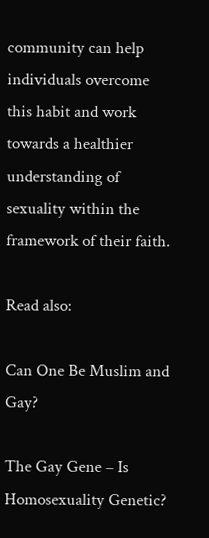community can help individuals overcome this habit and work towards a healthier understanding of sexuality within the framework of their faith.

Read also:

Can One Be Muslim and Gay?

The Gay Gene – Is Homosexuality Genetic?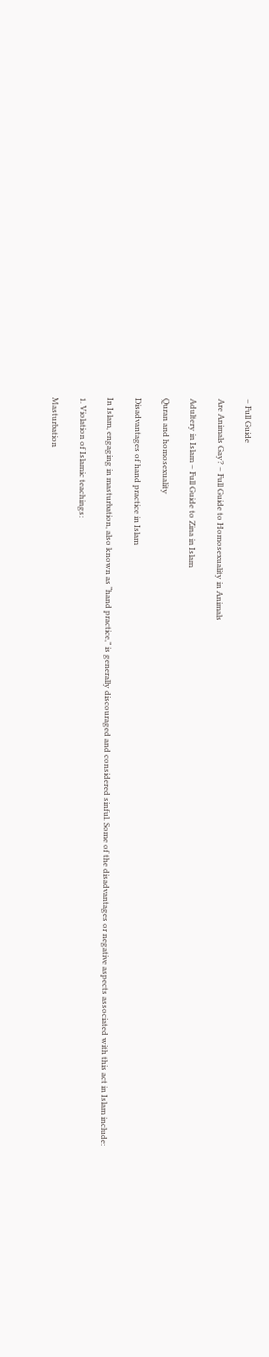– Full Guide

Are Animals Gay? – Full Guide to Homosexuality in Animals

Adultery in Islam – Full Guide to Zina in Islam

Quran and homosexuality

Disadvantages of hand practice in Islam

In Islam, engaging in masturbation, also known as “hand practice,” is generally discouraged and considered sinful. Some of the disadvantages or negative aspects associated with this act in Islam include:

1. Violation of Islamic teachings:

Masturbation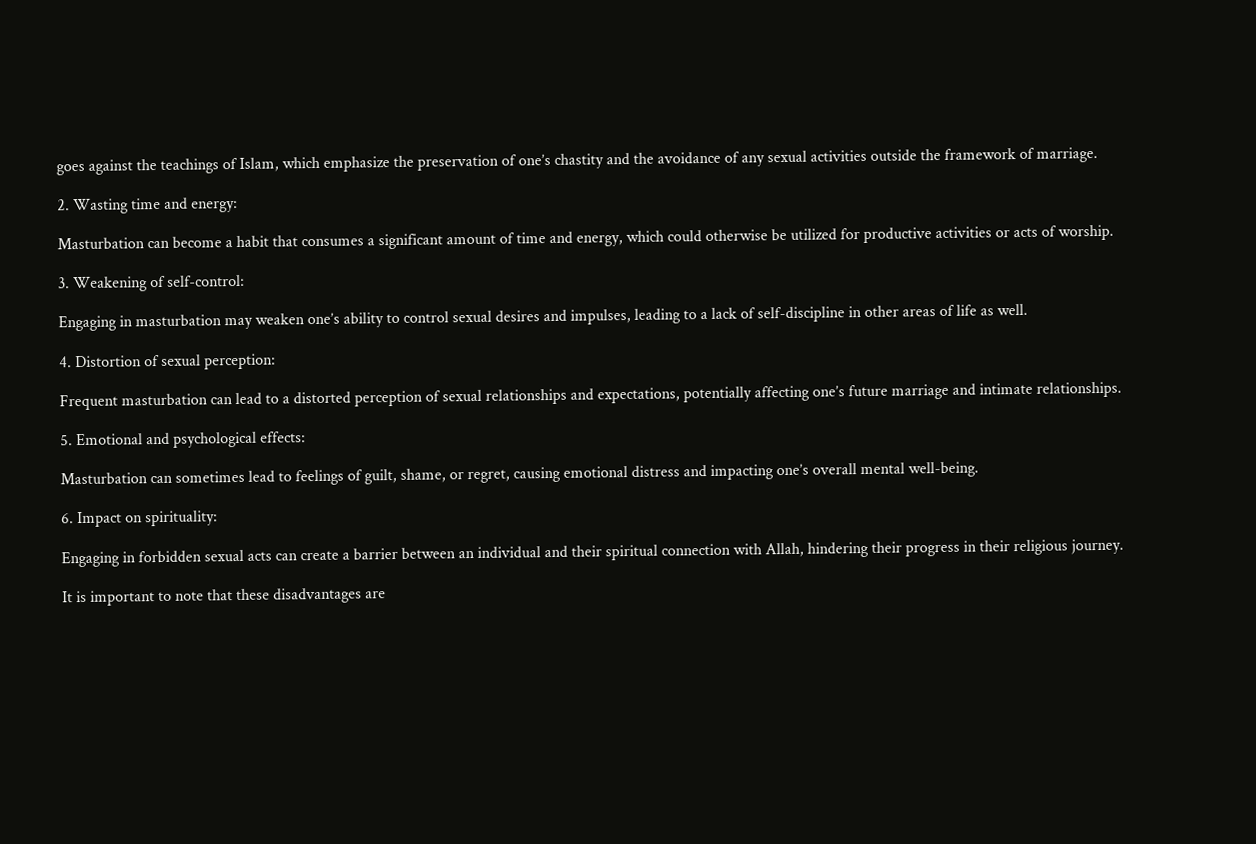goes against the teachings of Islam, which emphasize the preservation of one’s chastity and the avoidance of any sexual activities outside the framework of marriage.

2. Wasting time and energy:

Masturbation can become a habit that consumes a significant amount of time and energy, which could otherwise be utilized for productive activities or acts of worship.

3. Weakening of self-control:

Engaging in masturbation may weaken one’s ability to control sexual desires and impulses, leading to a lack of self-discipline in other areas of life as well.

4. Distortion of sexual perception:

Frequent masturbation can lead to a distorted perception of sexual relationships and expectations, potentially affecting one’s future marriage and intimate relationships.

5. Emotional and psychological effects:

Masturbation can sometimes lead to feelings of guilt, shame, or regret, causing emotional distress and impacting one’s overall mental well-being.

6. Impact on spirituality:

Engaging in forbidden sexual acts can create a barrier between an individual and their spiritual connection with Allah, hindering their progress in their religious journey.

It is important to note that these disadvantages are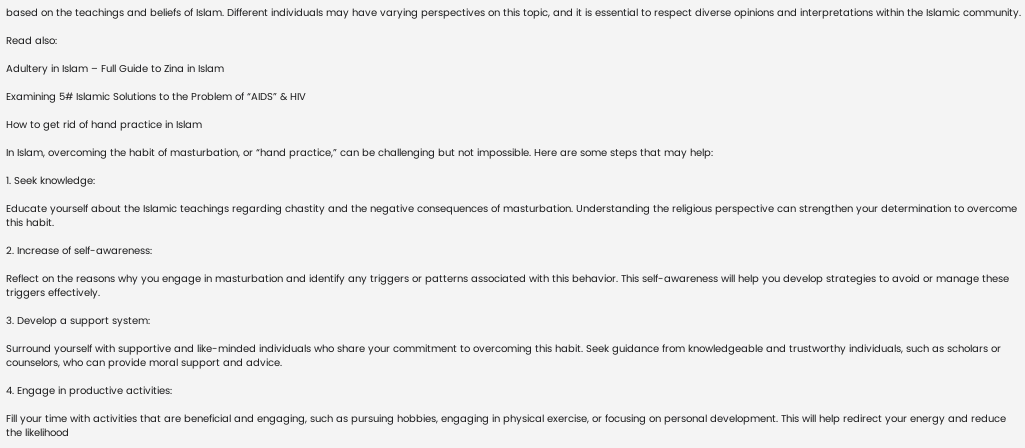based on the teachings and beliefs of Islam. Different individuals may have varying perspectives on this topic, and it is essential to respect diverse opinions and interpretations within the Islamic community.

Read also:

Adultery in Islam – Full Guide to Zina in Islam

Examining 5# Islamic Solutions to the Problem of “AIDS” & HIV

How to get rid of hand practice in Islam

In Islam, overcoming the habit of masturbation, or “hand practice,” can be challenging but not impossible. Here are some steps that may help:

1. Seek knowledge:

Educate yourself about the Islamic teachings regarding chastity and the negative consequences of masturbation. Understanding the religious perspective can strengthen your determination to overcome this habit.

2. Increase of self-awareness:

Reflect on the reasons why you engage in masturbation and identify any triggers or patterns associated with this behavior. This self-awareness will help you develop strategies to avoid or manage these triggers effectively.

3. Develop a support system:

Surround yourself with supportive and like-minded individuals who share your commitment to overcoming this habit. Seek guidance from knowledgeable and trustworthy individuals, such as scholars or counselors, who can provide moral support and advice.

4. Engage in productive activities:

Fill your time with activities that are beneficial and engaging, such as pursuing hobbies, engaging in physical exercise, or focusing on personal development. This will help redirect your energy and reduce the likelihood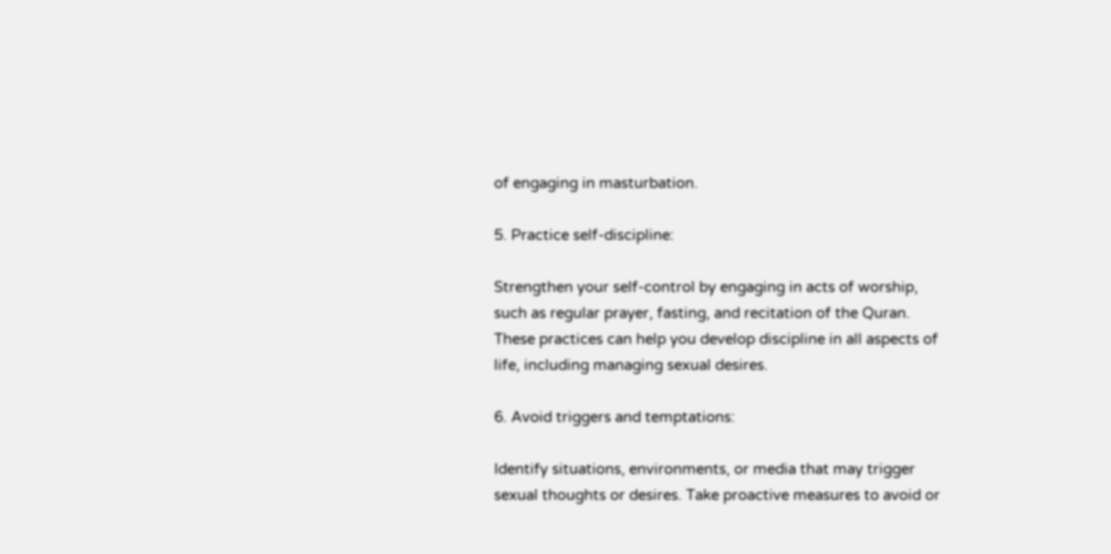of engaging in masturbation.

5. Practice self-discipline:

Strengthen your self-control by engaging in acts of worship, such as regular prayer, fasting, and recitation of the Quran. These practices can help you develop discipline in all aspects of life, including managing sexual desires.

6. Avoid triggers and temptations:

Identify situations, environments, or media that may trigger sexual thoughts or desires. Take proactive measures to avoid or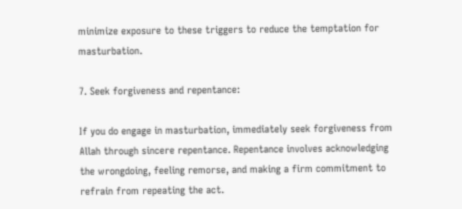minimize exposure to these triggers to reduce the temptation for masturbation.

7. Seek forgiveness and repentance:

If you do engage in masturbation, immediately seek forgiveness from Allah through sincere repentance. Repentance involves acknowledging the wrongdoing, feeling remorse, and making a firm commitment to refrain from repeating the act.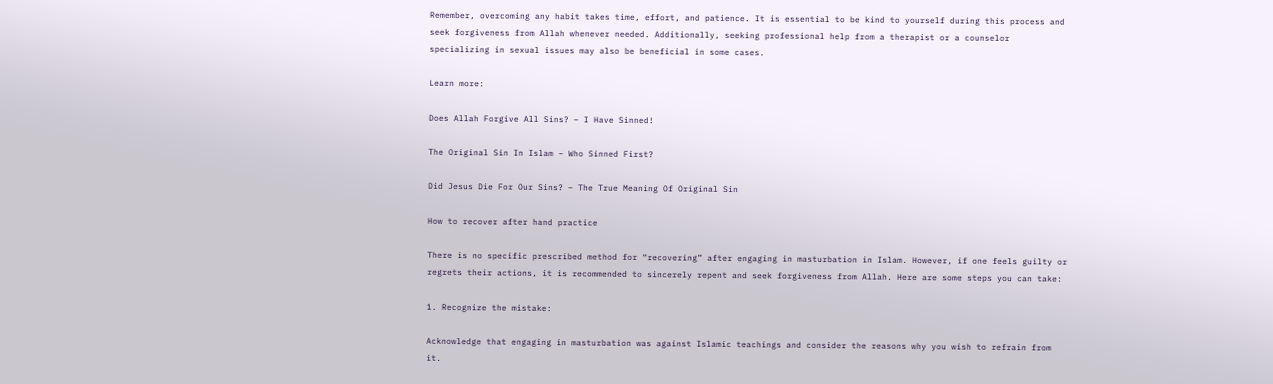Remember, overcoming any habit takes time, effort, and patience. It is essential to be kind to yourself during this process and seek forgiveness from Allah whenever needed. Additionally, seeking professional help from a therapist or a counselor specializing in sexual issues may also be beneficial in some cases.

Learn more:

Does Allah Forgive All Sins? – I Have Sinned!

The Original Sin In Islam – Who Sinned First?

Did Jesus Die For Our Sins? – The True Meaning Of Original Sin

How to recover after hand practice

There is no specific prescribed method for “recovering” after engaging in masturbation in Islam. However, if one feels guilty or regrets their actions, it is recommended to sincerely repent and seek forgiveness from Allah. Here are some steps you can take:

1. Recognize the mistake:

Acknowledge that engaging in masturbation was against Islamic teachings and consider the reasons why you wish to refrain from it.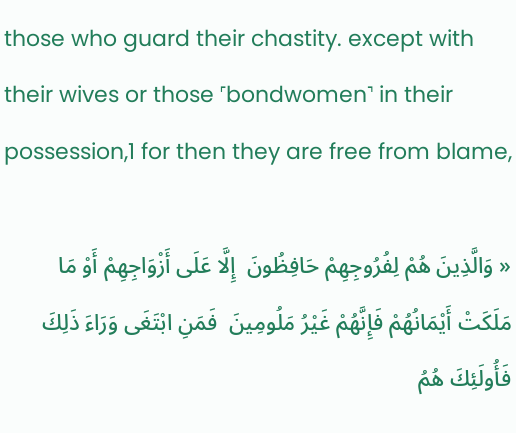those who guard their chastity. except with their wives or those ˹bondwomen˺ in their possession,1 for then they are free from blame,

« وَالَّذِينَ هُمْ لِفُرُوجِهِمْ حَافِظُونَ  إِلَّا عَلَى أَزْوَاجِهِمْ أَوْ مَا مَلَكَتْ أَيْمَانُهُمْ فَإِنَّهُمْ غَيْرُ مَلُومِينَ  فَمَنِ ابْتَغَى وَرَاءَ ذَلِكَ فَأُولَئِكَ هُمُ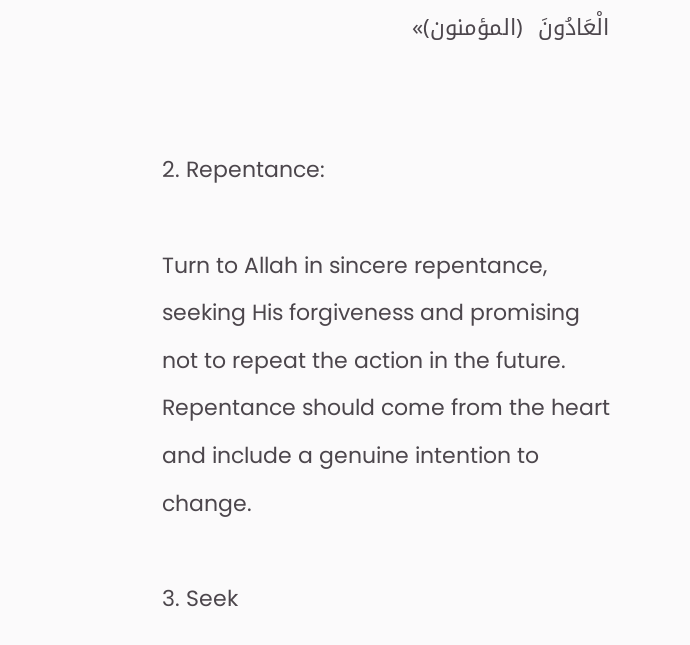الْعَادُونَ  (المؤمنون)»


2. Repentance:

Turn to Allah in sincere repentance, seeking His forgiveness and promising not to repeat the action in the future. Repentance should come from the heart and include a genuine intention to change.

3. Seek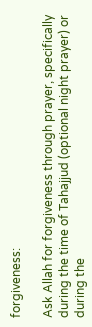forgiveness:

Ask Allah for forgiveness through prayer, specifically during the time of Tahajjud (optional night prayer) or during the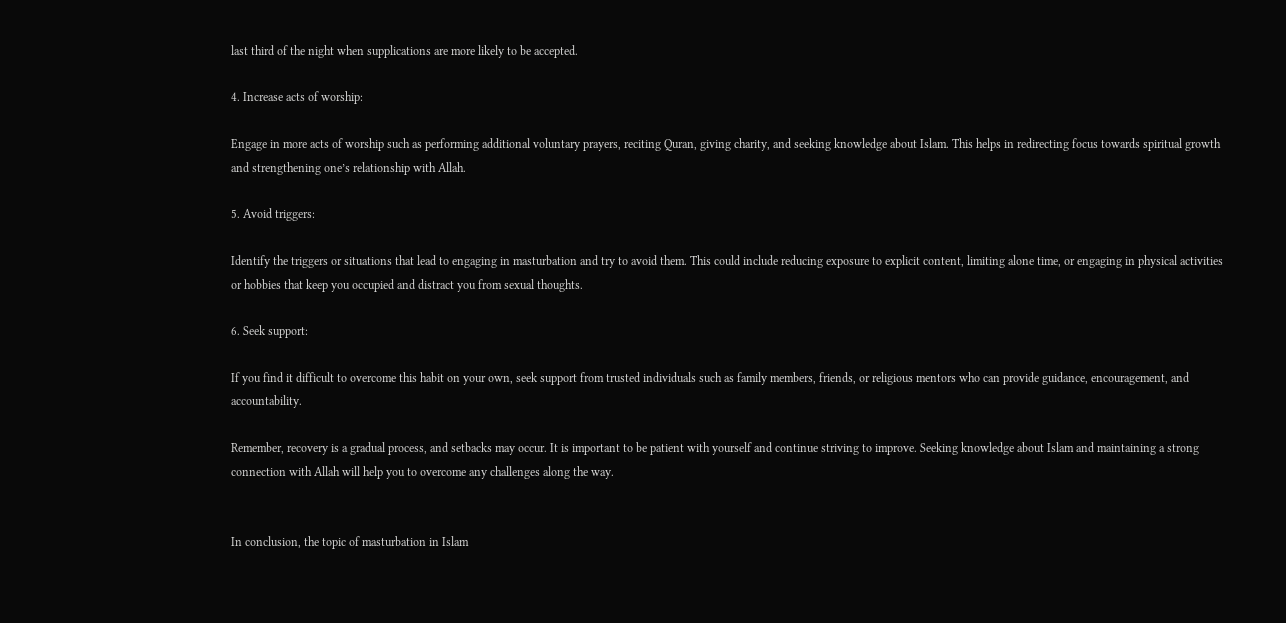last third of the night when supplications are more likely to be accepted.

4. Increase acts of worship:

Engage in more acts of worship such as performing additional voluntary prayers, reciting Quran, giving charity, and seeking knowledge about Islam. This helps in redirecting focus towards spiritual growth and strengthening one’s relationship with Allah.

5. Avoid triggers:

Identify the triggers or situations that lead to engaging in masturbation and try to avoid them. This could include reducing exposure to explicit content, limiting alone time, or engaging in physical activities or hobbies that keep you occupied and distract you from sexual thoughts.

6. Seek support:

If you find it difficult to overcome this habit on your own, seek support from trusted individuals such as family members, friends, or religious mentors who can provide guidance, encouragement, and accountability.

Remember, recovery is a gradual process, and setbacks may occur. It is important to be patient with yourself and continue striving to improve. Seeking knowledge about Islam and maintaining a strong connection with Allah will help you to overcome any challenges along the way.


In conclusion, the topic of masturbation in Islam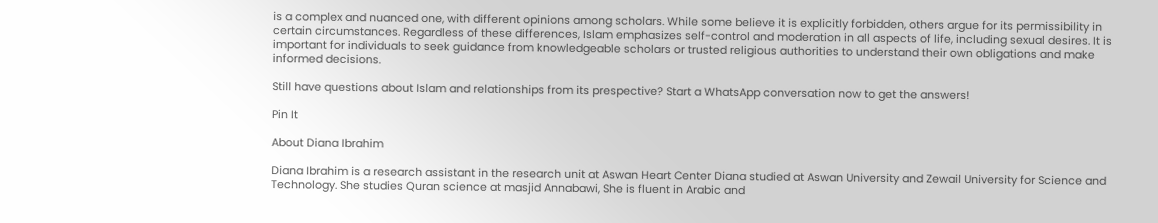is a complex and nuanced one, with different opinions among scholars. While some believe it is explicitly forbidden, others argue for its permissibility in certain circumstances. Regardless of these differences, Islam emphasizes self-control and moderation in all aspects of life, including sexual desires. It is important for individuals to seek guidance from knowledgeable scholars or trusted religious authorities to understand their own obligations and make informed decisions.

Still have questions about Islam and relationships from its prespective? Start a WhatsApp conversation now to get the answers!

Pin It

About Diana Ibrahim

Diana Ibrahim is a research assistant in the research unit at Aswan Heart Center Diana studied at Aswan University and Zewail University for Science and Technology. She studies Quran science at masjid Annabawi, She is fluent in Arabic and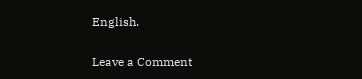English.

Leave a Comment